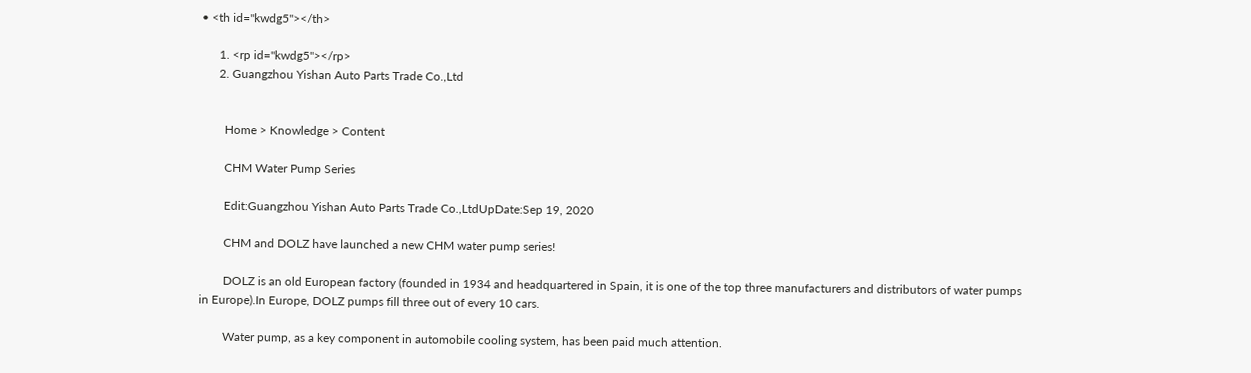• <th id="kwdg5"></th>

      1. <rp id="kwdg5"></rp>
      2. Guangzhou Yishan Auto Parts Trade Co.,Ltd


        Home > Knowledge > Content

        CHM Water Pump Series

        Edit:Guangzhou Yishan Auto Parts Trade Co.,LtdUpDate:Sep 19, 2020

        CHM and DOLZ have launched a new CHM water pump series!

        DOLZ is an old European factory (founded in 1934 and headquartered in Spain, it is one of the top three manufacturers and distributors of water pumps in Europe).In Europe, DOLZ pumps fill three out of every 10 cars.

        Water pump, as a key component in automobile cooling system, has been paid much attention.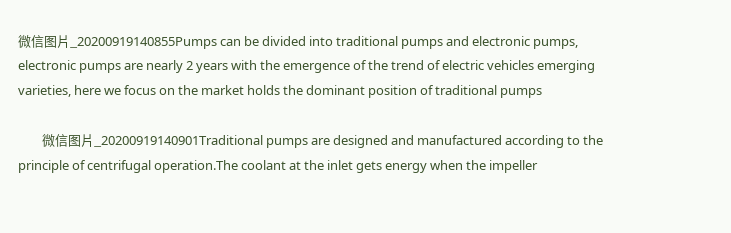微信图片_20200919140855Pumps can be divided into traditional pumps and electronic pumps, electronic pumps are nearly 2 years with the emergence of the trend of electric vehicles emerging varieties, here we focus on the market holds the dominant position of traditional pumps

        微信图片_20200919140901Traditional pumps are designed and manufactured according to the principle of centrifugal operation.The coolant at the inlet gets energy when the impeller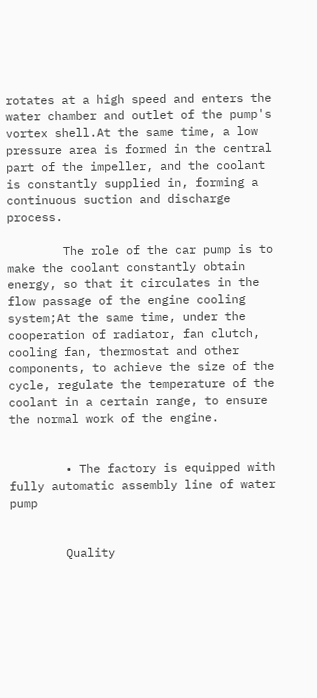rotates at a high speed and enters the water chamber and outlet of the pump's vortex shell.At the same time, a low pressure area is formed in the central part of the impeller, and the coolant is constantly supplied in, forming a continuous suction and discharge process.

        The role of the car pump is to make the coolant constantly obtain energy, so that it circulates in the flow passage of the engine cooling system;At the same time, under the cooperation of radiator, fan clutch, cooling fan, thermostat and other components, to achieve the size of the cycle, regulate the temperature of the coolant in a certain range, to ensure the normal work of the engine.


        • The factory is equipped with fully automatic assembly line of water pump


        Quality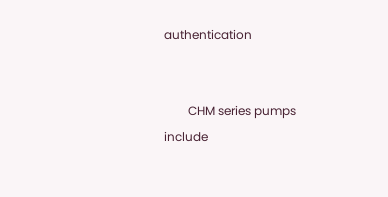authentication


        CHM series pumps include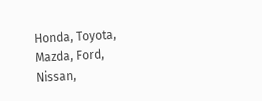Honda, Toyota, Mazda, Ford, Nissan,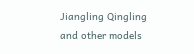Jiangling Qingling and other models